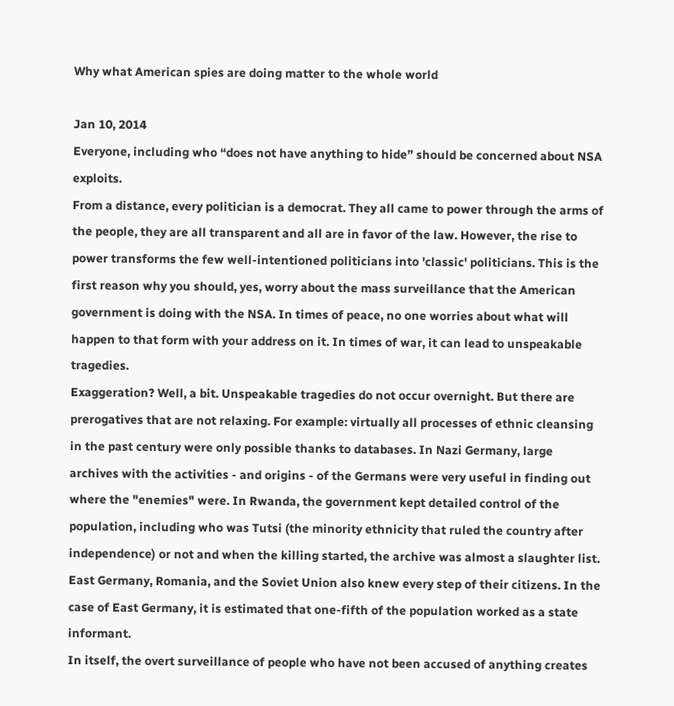Why what American spies are doing matter to the whole world

Jan 10, 2014
Everyone, including who “does not have anything to hide” should be concerned about NSA exploits.
From a distance, every politician is a democrat. They all came to power through the arms of the people, they are all transparent and all are in favor of the law. However, the rise to power transforms the few well-intentioned politicians into 'classic' politicians. This is the first reason why you should, yes, worry about the mass surveillance that the American government is doing with the NSA. In times of peace, no one worries about what will happen to that form with your address on it. In times of war, it can lead to unspeakable tragedies.
Exaggeration? Well, a bit. Unspeakable tragedies do not occur overnight. But there are prerogatives that are not relaxing. For example: virtually all processes of ethnic cleansing in the past century were only possible thanks to databases. In Nazi Germany, large archives with the activities - and origins - of the Germans were very useful in finding out where the "enemies" were. In Rwanda, the government kept detailed control of the population, including who was Tutsi (the minority ethnicity that ruled the country after independence) or not and when the killing started, the archive was almost a slaughter list. East Germany, Romania, and the Soviet Union also knew every step of their citizens. In the case of East Germany, it is estimated that one-fifth of the population worked as a state informant.
In itself, the overt surveillance of people who have not been accused of anything creates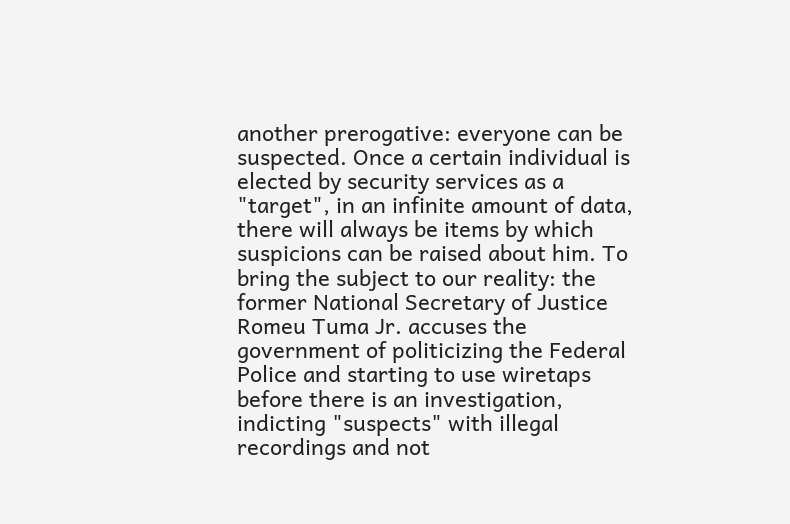another prerogative: everyone can be suspected. Once a certain individual is elected by security services as a "target", in an infinite amount of data, there will always be items by which suspicions can be raised about him. To bring the subject to our reality: the former National Secretary of Justice Romeu Tuma Jr. accuses the government of politicizing the Federal Police and starting to use wiretaps before there is an investigation, indicting "suspects" with illegal recordings and not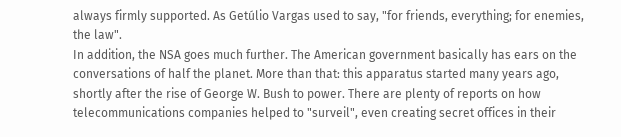always firmly supported. As Getúlio Vargas used to say, "for friends, everything; for enemies, the law".
In addition, the NSA goes much further. The American government basically has ears on the conversations of half the planet. More than that: this apparatus started many years ago, shortly after the rise of George W. Bush to power. There are plenty of reports on how telecommunications companies helped to "surveil", even creating secret offices in their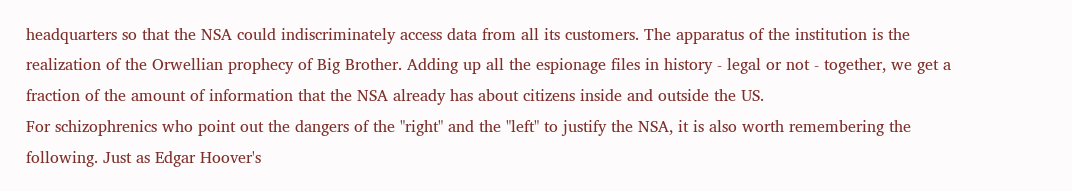headquarters so that the NSA could indiscriminately access data from all its customers. The apparatus of the institution is the realization of the Orwellian prophecy of Big Brother. Adding up all the espionage files in history - legal or not - together, we get a fraction of the amount of information that the NSA already has about citizens inside and outside the US.
For schizophrenics who point out the dangers of the "right" and the "left" to justify the NSA, it is also worth remembering the following. Just as Edgar Hoover's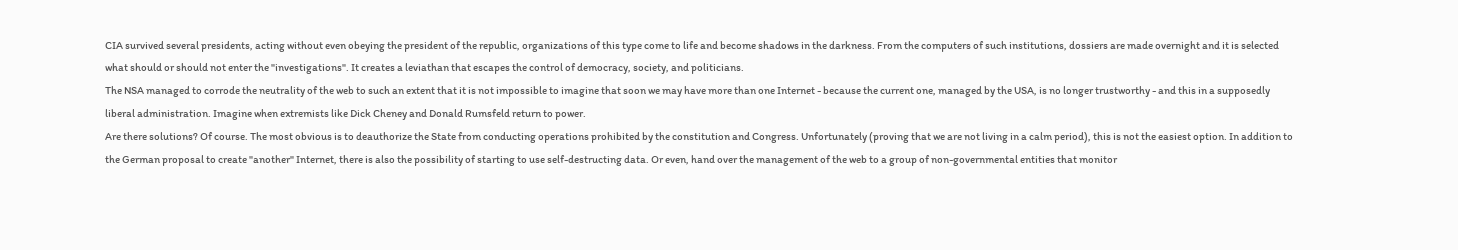CIA survived several presidents, acting without even obeying the president of the republic, organizations of this type come to life and become shadows in the darkness. From the computers of such institutions, dossiers are made overnight and it is selected what should or should not enter the "investigations". It creates a leviathan that escapes the control of democracy, society, and politicians.
The NSA managed to corrode the neutrality of the web to such an extent that it is not impossible to imagine that soon we may have more than one Internet - because the current one, managed by the USA, is no longer trustworthy - and this in a supposedly liberal administration. Imagine when extremists like Dick Cheney and Donald Rumsfeld return to power.
Are there solutions? Of course. The most obvious is to deauthorize the State from conducting operations prohibited by the constitution and Congress. Unfortunately (proving that we are not living in a calm period), this is not the easiest option. In addition to the German proposal to create "another" Internet, there is also the possibility of starting to use self-destructing data. Or even, hand over the management of the web to a group of non-governmental entities that monitor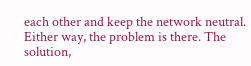each other and keep the network neutral. Either way, the problem is there. The solution,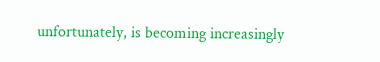unfortunately, is becoming increasingly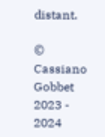distant.

© Cassiano Gobbet 2023 - 2024